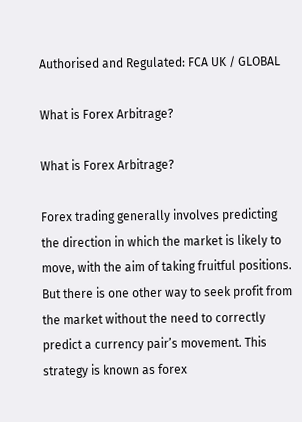Authorised and Regulated: FCA UK / GLOBAL

What is Forex Arbitrage?

What is Forex Arbitrage?

Forex trading generally involves predicting the direction in which the market is likely to move, with the aim of taking fruitful positions. But there is one other way to seek profit from the market without the need to correctly predict a currency pair’s movement. This strategy is known as forex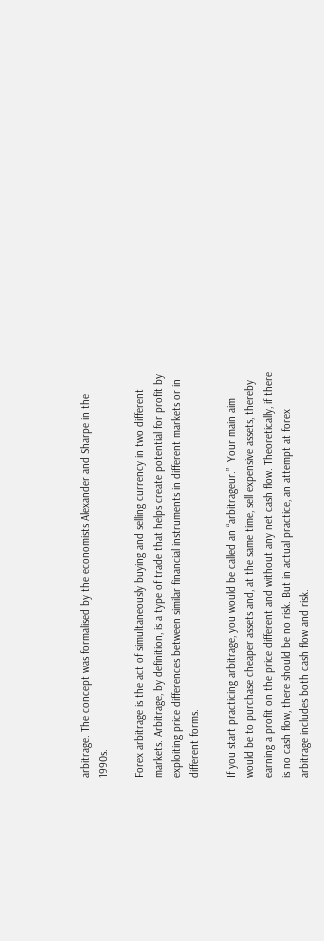arbitrage. The concept was formalised by the economists Alexander and Sharpe in the 1990s.

Forex arbitrage is the act of simultaneously buying and selling currency in two different markets. Arbitrage, by definition, is a type of trade that helps create potential for profit by exploiting price differences between similar financial instruments in different markets or in different forms.

If you start practicing arbitrage, you would be called an “arbitrageur.”  Your main aim would be to purchase cheaper assets and, at the same time, sell expensive assets, thereby earning a profit on the price different and without any net cash flow. Theoretically, if there is no cash flow, there should be no risk. But in actual practice, an attempt at forex arbitrage includes both cash flow and risk.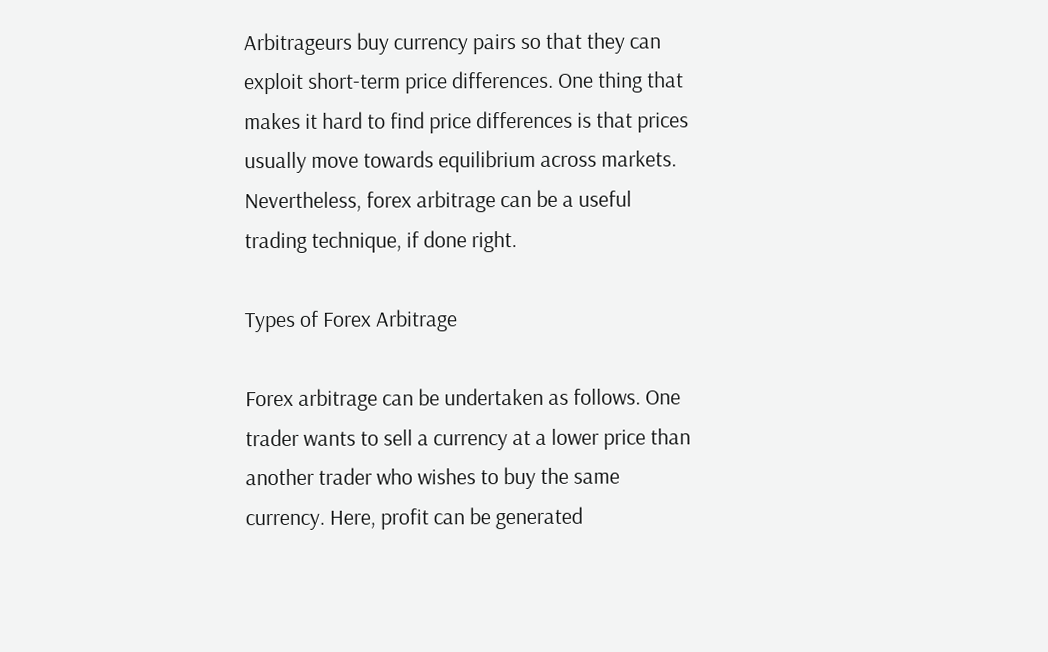Arbitrageurs buy currency pairs so that they can exploit short-term price differences. One thing that makes it hard to find price differences is that prices usually move towards equilibrium across markets. Nevertheless, forex arbitrage can be a useful trading technique, if done right.

Types of Forex Arbitrage

Forex arbitrage can be undertaken as follows. One trader wants to sell a currency at a lower price than another trader who wishes to buy the same currency. Here, profit can be generated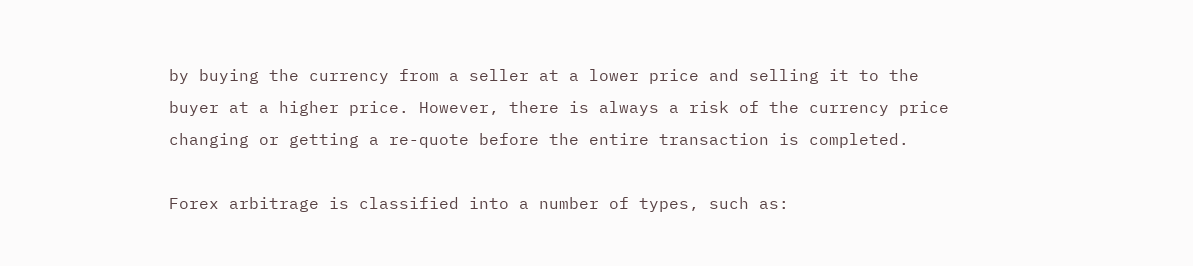by buying the currency from a seller at a lower price and selling it to the buyer at a higher price. However, there is always a risk of the currency price changing or getting a re-quote before the entire transaction is completed.

Forex arbitrage is classified into a number of types, such as: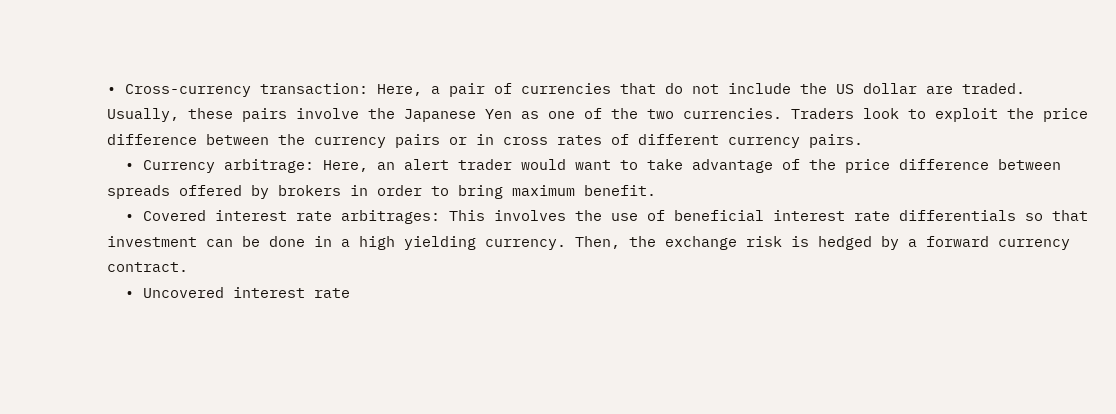• Cross-currency transaction: Here, a pair of currencies that do not include the US dollar are traded. Usually, these pairs involve the Japanese Yen as one of the two currencies. Traders look to exploit the price difference between the currency pairs or in cross rates of different currency pairs.
  • Currency arbitrage: Here, an alert trader would want to take advantage of the price difference between spreads offered by brokers in order to bring maximum benefit.
  • Covered interest rate arbitrages: This involves the use of beneficial interest rate differentials so that investment can be done in a high yielding currency. Then, the exchange risk is hedged by a forward currency contract.
  • Uncovered interest rate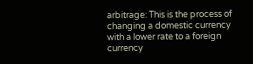arbitrage: This is the process of changing a domestic currency with a lower rate to a foreign currency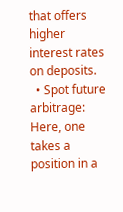that offers higher interest rates on deposits.
  • Spot future arbitrage: Here, one takes a position in a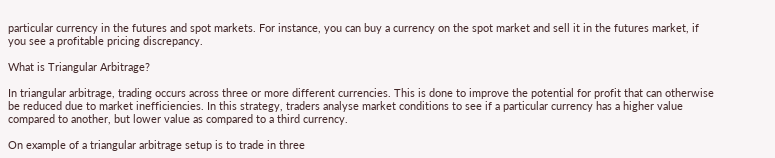particular currency in the futures and spot markets. For instance, you can buy a currency on the spot market and sell it in the futures market, if you see a profitable pricing discrepancy.

What is Triangular Arbitrage?

In triangular arbitrage, trading occurs across three or more different currencies. This is done to improve the potential for profit that can otherwise be reduced due to market inefficiencies. In this strategy, traders analyse market conditions to see if a particular currency has a higher value compared to another, but lower value as compared to a third currency.

On example of a triangular arbitrage setup is to trade in three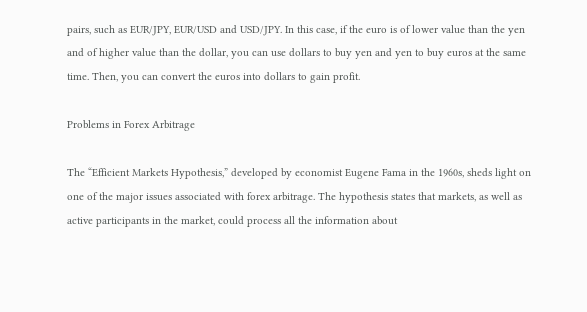pairs, such as EUR/JPY, EUR/USD and USD/JPY. In this case, if the euro is of lower value than the yen and of higher value than the dollar, you can use dollars to buy yen and yen to buy euros at the same time. Then, you can convert the euros into dollars to gain profit.

Problems in Forex Arbitrage

The “Efficient Markets Hypothesis,” developed by economist Eugene Fama in the 1960s, sheds light on one of the major issues associated with forex arbitrage. The hypothesis states that markets, as well as active participants in the market, could process all the information about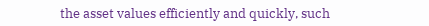the asset values efficiently and quickly, such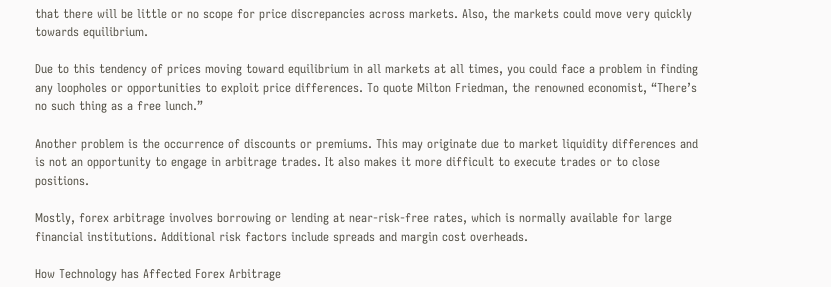that there will be little or no scope for price discrepancies across markets. Also, the markets could move very quickly towards equilibrium.

Due to this tendency of prices moving toward equilibrium in all markets at all times, you could face a problem in finding any loopholes or opportunities to exploit price differences. To quote Milton Friedman, the renowned economist, “There’s no such thing as a free lunch.”

Another problem is the occurrence of discounts or premiums. This may originate due to market liquidity differences and is not an opportunity to engage in arbitrage trades. It also makes it more difficult to execute trades or to close positions.

Mostly, forex arbitrage involves borrowing or lending at near-risk-free rates, which is normally available for large financial institutions. Additional risk factors include spreads and margin cost overheads.

How Technology has Affected Forex Arbitrage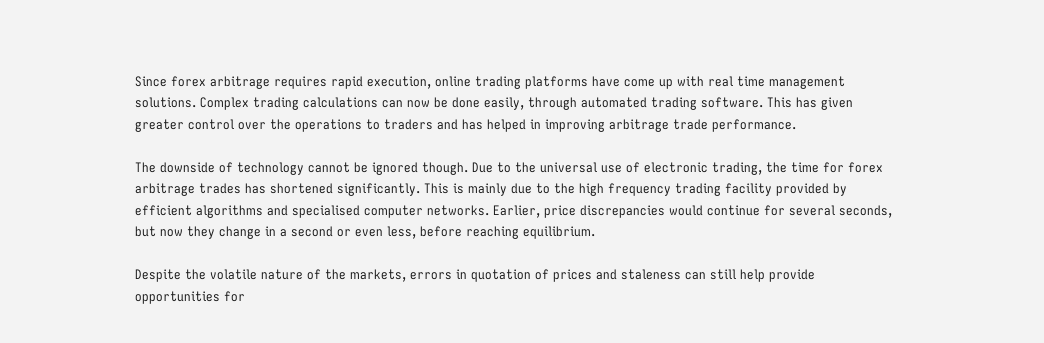Since forex arbitrage requires rapid execution, online trading platforms have come up with real time management solutions. Complex trading calculations can now be done easily, through automated trading software. This has given greater control over the operations to traders and has helped in improving arbitrage trade performance.

The downside of technology cannot be ignored though. Due to the universal use of electronic trading, the time for forex arbitrage trades has shortened significantly. This is mainly due to the high frequency trading facility provided by efficient algorithms and specialised computer networks. Earlier, price discrepancies would continue for several seconds, but now they change in a second or even less, before reaching equilibrium.

Despite the volatile nature of the markets, errors in quotation of prices and staleness can still help provide opportunities for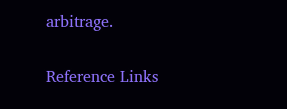arbitrage.

Reference Links